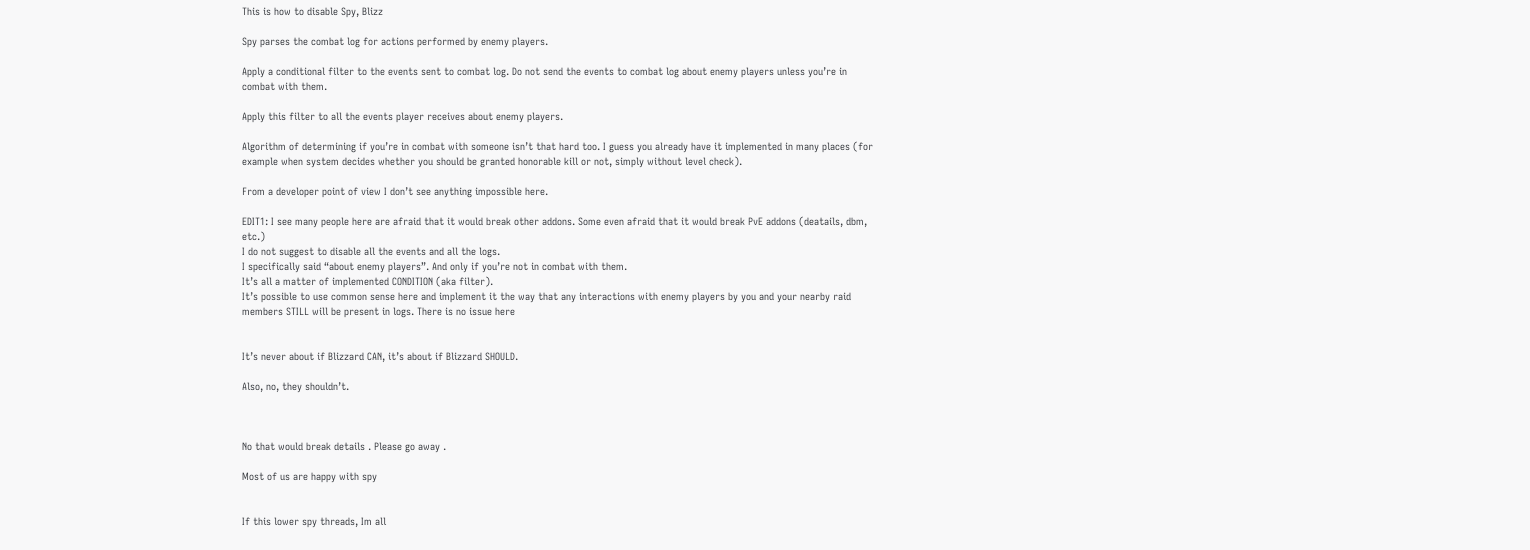This is how to disable Spy, Blizz

Spy parses the combat log for actions performed by enemy players.

Apply a conditional filter to the events sent to combat log. Do not send the events to combat log about enemy players unless you’re in combat with them.

Apply this filter to all the events player receives about enemy players.

Algorithm of determining if you’re in combat with someone isn’t that hard too. I guess you already have it implemented in many places (for example when system decides whether you should be granted honorable kill or not, simply without level check).

From a developer point of view I don’t see anything impossible here.

EDIT1: I see many people here are afraid that it would break other addons. Some even afraid that it would break PvE addons (deatails, dbm, etc.)
I do not suggest to disable all the events and all the logs.
I specifically said “about enemy players”. And only if you’re not in combat with them.
It’s all a matter of implemented CONDITION (aka filter).
It’s possible to use common sense here and implement it the way that any interactions with enemy players by you and your nearby raid members STILL will be present in logs. There is no issue here


It’s never about if Blizzard CAN, it’s about if Blizzard SHOULD.

Also, no, they shouldn’t.



No that would break details . Please go away .

Most of us are happy with spy


If this lower spy threads, Im all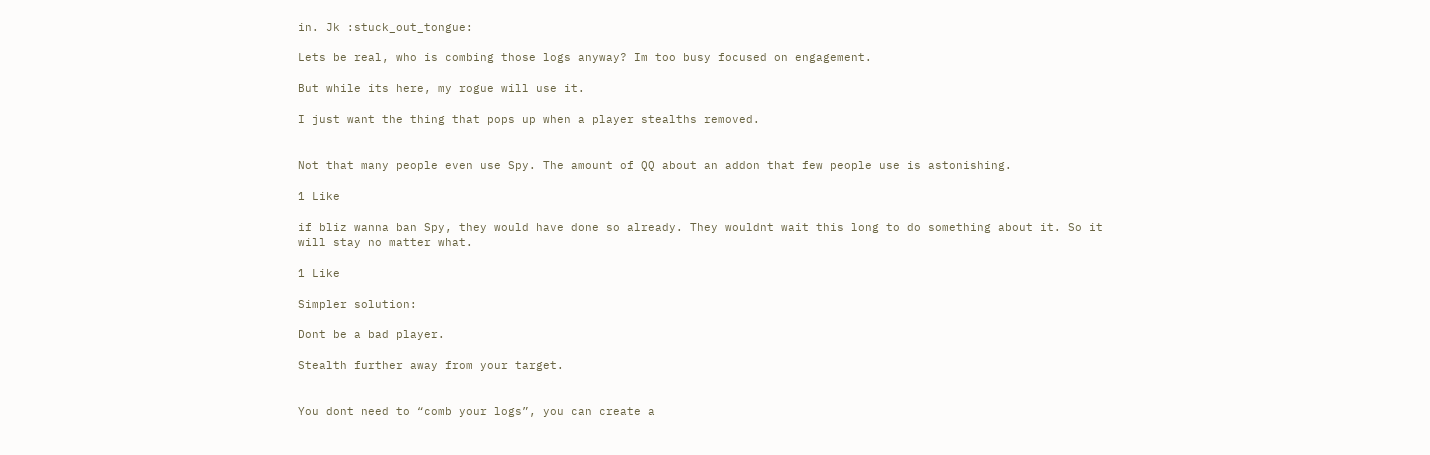in. Jk :stuck_out_tongue:

Lets be real, who is combing those logs anyway? Im too busy focused on engagement.

But while its here, my rogue will use it.

I just want the thing that pops up when a player stealths removed.


Not that many people even use Spy. The amount of QQ about an addon that few people use is astonishing.

1 Like

if bliz wanna ban Spy, they would have done so already. They wouldnt wait this long to do something about it. So it will stay no matter what.

1 Like

Simpler solution:

Dont be a bad player.

Stealth further away from your target.


You dont need to “comb your logs”, you can create a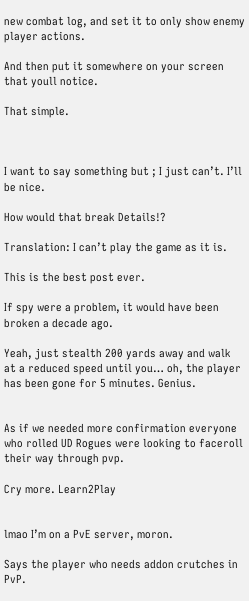new combat log, and set it to only show enemy player actions.

And then put it somewhere on your screen that youll notice.

That simple.



I want to say something but ; I just can’t. I’ll be nice.

How would that break Details!?

Translation: I can’t play the game as it is.

This is the best post ever.

If spy were a problem, it would have been broken a decade ago.

Yeah, just stealth 200 yards away and walk at a reduced speed until you… oh, the player has been gone for 5 minutes. Genius.


As if we needed more confirmation everyone who rolled UD Rogues were looking to faceroll their way through pvp.

Cry more. Learn2Play


lmao I’m on a PvE server, moron.

Says the player who needs addon crutches in PvP.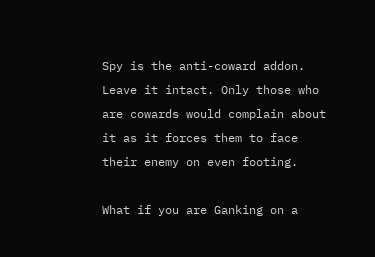Spy is the anti-coward addon. Leave it intact. Only those who are cowards would complain about it as it forces them to face their enemy on even footing.

What if you are Ganking on a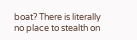boat? There is literally no place to stealth on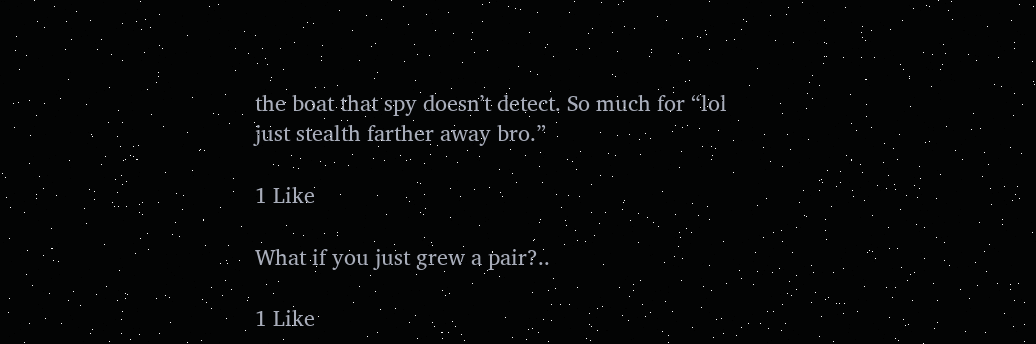the boat that spy doesn’t detect. So much for “lol just stealth farther away bro.”

1 Like

What if you just grew a pair?..

1 Like